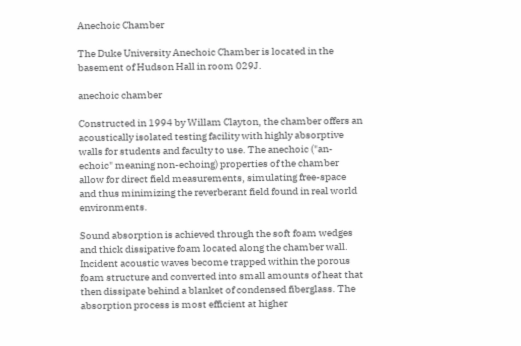Anechoic Chamber

The Duke University Anechoic Chamber is located in the basement of Hudson Hall in room 029J.

anechoic chamber

Constructed in 1994 by Willam Clayton, the chamber offers an acoustically isolated testing facility with highly absorptive walls for students and faculty to use. The anechoic ("an-echoic" meaning non-echoing) properties of the chamber allow for direct field measurements, simulating free-space and thus minimizing the reverberant field found in real world environments.

Sound absorption is achieved through the soft foam wedges and thick dissipative foam located along the chamber wall. Incident acoustic waves become trapped within the porous foam structure and converted into small amounts of heat that then dissipate behind a blanket of condensed fiberglass. The absorption process is most efficient at higher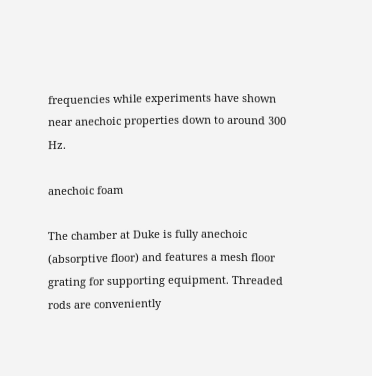frequencies while experiments have shown near anechoic properties down to around 300 Hz.

anechoic foam

The chamber at Duke is fully anechoic (absorptive floor) and features a mesh floor grating for supporting equipment. Threaded rods are conveniently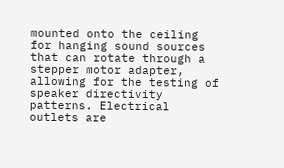mounted onto the ceiling for hanging sound sources that can rotate through a stepper motor adapter, allowing for the testing of speaker directivity patterns. Electrical outlets are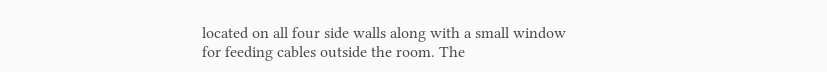located on all four side walls along with a small window for feeding cables outside the room. The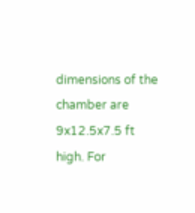dimensions of the chamber are 9x12.5x7.5 ft high. For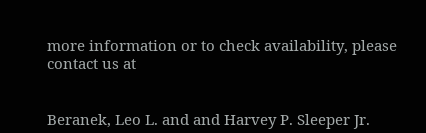more information or to check availability, please contact us at


Beranek, Leo L. and and Harvey P. Sleeper Jr.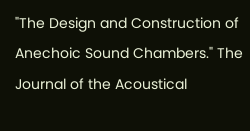"The Design and Construction of Anechoic Sound Chambers." The Journal of the Acoustical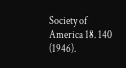Society of America 18. 140 (1946).